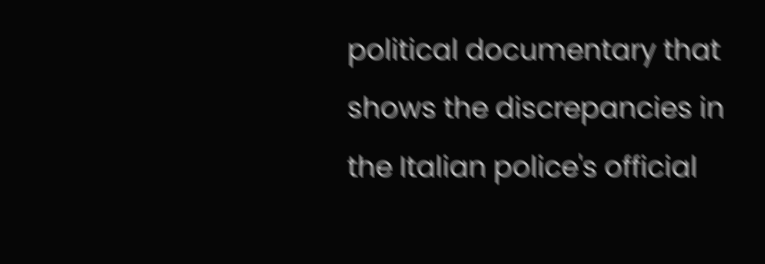political documentary that shows the discrepancies in the Italian police's official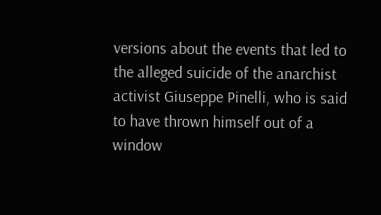versions about the events that led to the alleged suicide of the anarchist activist Giuseppe Pinelli, who is said to have thrown himself out of a window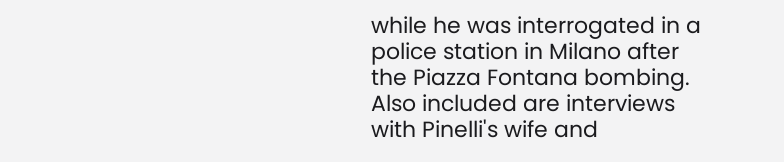while he was interrogated in a police station in Milano after the Piazza Fontana bombing. Also included are interviews with Pinelli's wife and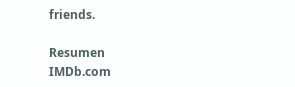friends.

Resumen IMDb.com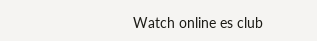Watch online es club